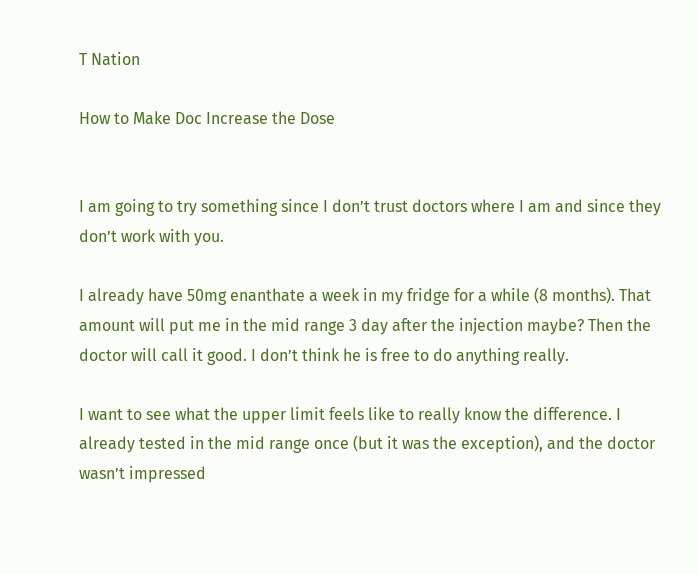T Nation

How to Make Doc Increase the Dose


I am going to try something since I don’t trust doctors where I am and since they don’t work with you.

I already have 50mg enanthate a week in my fridge for a while (8 months). That amount will put me in the mid range 3 day after the injection maybe? Then the doctor will call it good. I don’t think he is free to do anything really.

I want to see what the upper limit feels like to really know the difference. I already tested in the mid range once (but it was the exception), and the doctor wasn’t impressed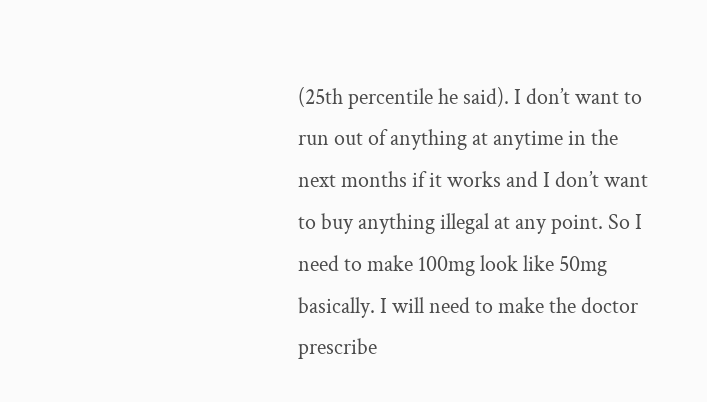(25th percentile he said). I don’t want to run out of anything at anytime in the next months if it works and I don’t want to buy anything illegal at any point. So I need to make 100mg look like 50mg basically. I will need to make the doctor prescribe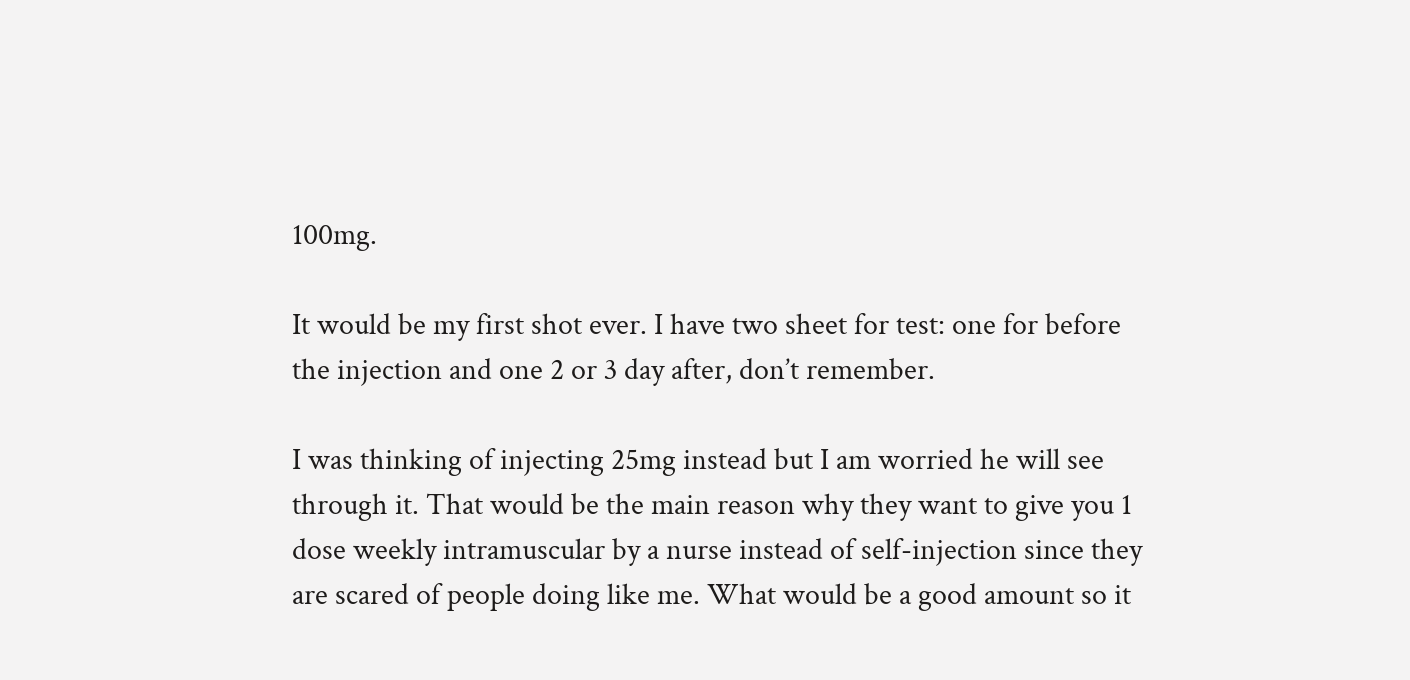100mg.

It would be my first shot ever. I have two sheet for test: one for before the injection and one 2 or 3 day after, don’t remember.

I was thinking of injecting 25mg instead but I am worried he will see through it. That would be the main reason why they want to give you 1 dose weekly intramuscular by a nurse instead of self-injection since they are scared of people doing like me. What would be a good amount so it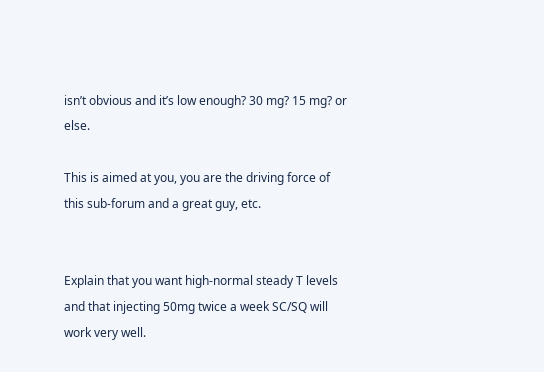isn’t obvious and it’s low enough? 30 mg? 15 mg? or else.

This is aimed at you, you are the driving force of this sub-forum and a great guy, etc.


Explain that you want high-normal steady T levels and that injecting 50mg twice a week SC/SQ will work very well.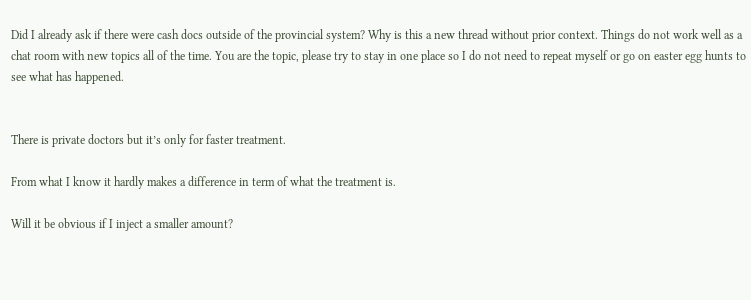Did I already ask if there were cash docs outside of the provincial system? Why is this a new thread without prior context. Things do not work well as a chat room with new topics all of the time. You are the topic, please try to stay in one place so I do not need to repeat myself or go on easter egg hunts to see what has happened.


There is private doctors but it’s only for faster treatment.

From what I know it hardly makes a difference in term of what the treatment is.

Will it be obvious if I inject a smaller amount?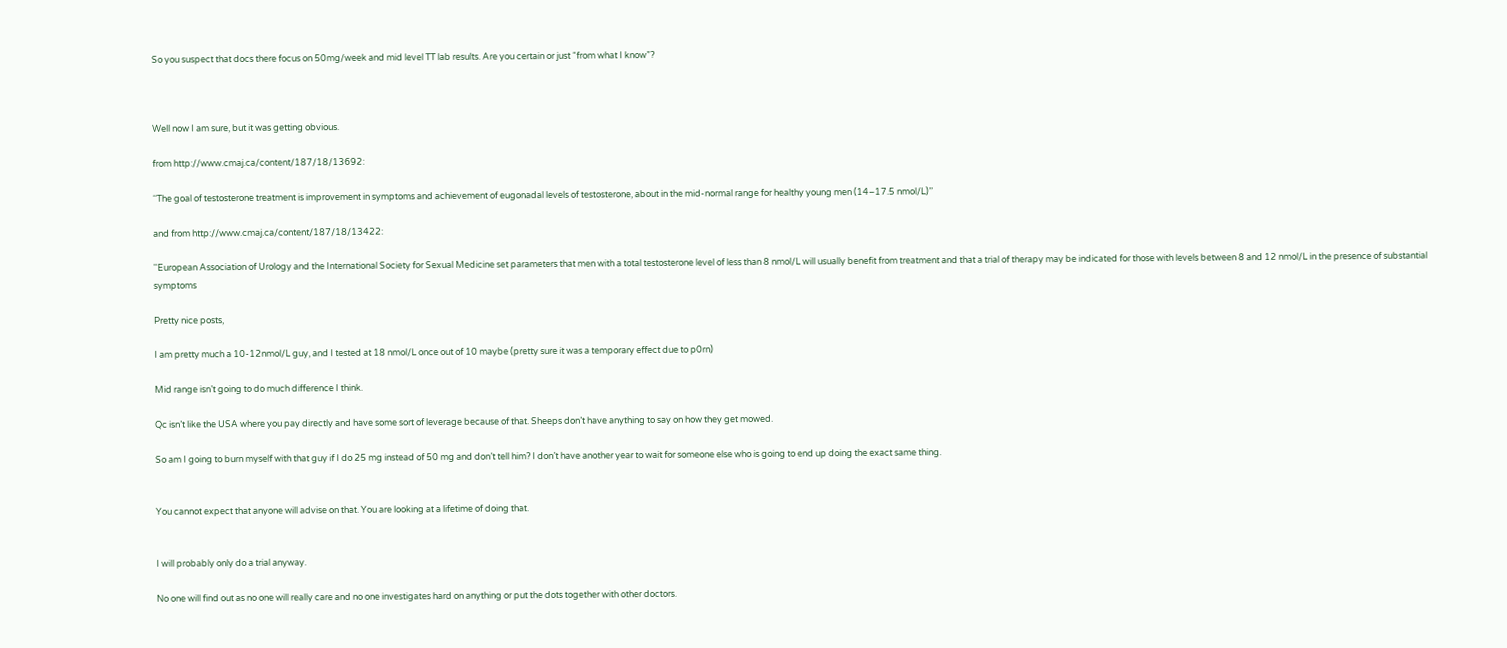So you suspect that docs there focus on 50mg/week and mid level TT lab results. Are you certain or just “from what I know”?



Well now I am sure, but it was getting obvious.

from http://www.cmaj.ca/content/187/18/13692:

‘‘The goal of testosterone treatment is improvement in symptoms and achievement of eugonadal levels of testosterone, about in the mid-normal range for healthy young men (14–17.5 nmol/L)’’

and from http://www.cmaj.ca/content/187/18/13422:

''European Association of Urology and the International Society for Sexual Medicine set parameters that men with a total testosterone level of less than 8 nmol/L will usually benefit from treatment and that a trial of therapy may be indicated for those with levels between 8 and 12 nmol/L in the presence of substantial symptoms

Pretty nice posts,

I am pretty much a 10-12nmol/L guy, and I tested at 18 nmol/L once out of 10 maybe (pretty sure it was a temporary effect due to p0rn)

Mid range isn’t going to do much difference I think.

Qc isn’t like the USA where you pay directly and have some sort of leverage because of that. Sheeps don’t have anything to say on how they get mowed.

So am I going to burn myself with that guy if I do 25 mg instead of 50 mg and don’t tell him? I don’t have another year to wait for someone else who is going to end up doing the exact same thing.


You cannot expect that anyone will advise on that. You are looking at a lifetime of doing that.


I will probably only do a trial anyway.

No one will find out as no one will really care and no one investigates hard on anything or put the dots together with other doctors.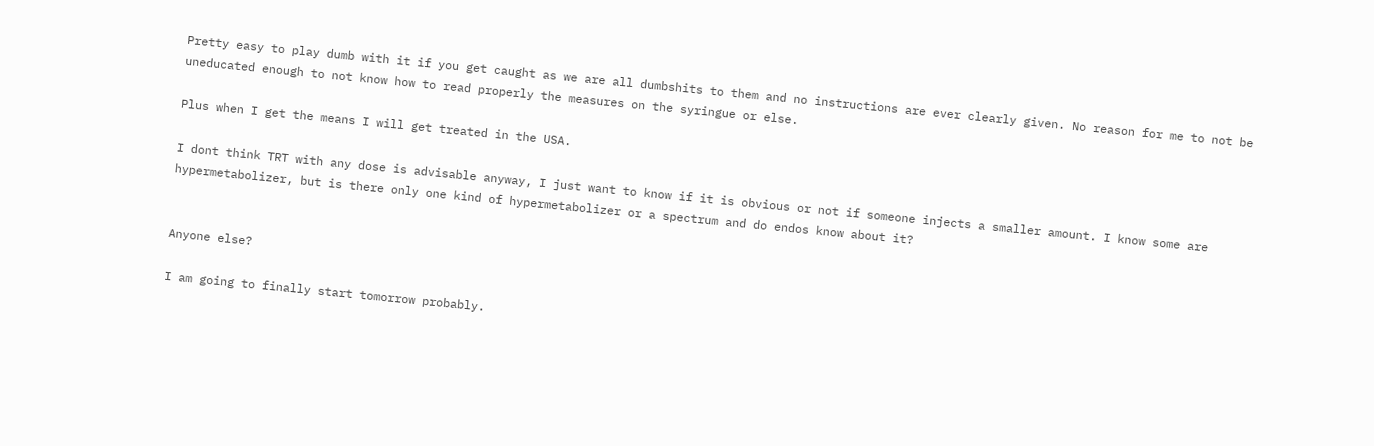Pretty easy to play dumb with it if you get caught as we are all dumbshits to them and no instructions are ever clearly given. No reason for me to not be uneducated enough to not know how to read properly the measures on the syringue or else.

Plus when I get the means I will get treated in the USA.

I dont think TRT with any dose is advisable anyway, I just want to know if it is obvious or not if someone injects a smaller amount. I know some are hypermetabolizer, but is there only one kind of hypermetabolizer or a spectrum and do endos know about it?


Anyone else?

I am going to finally start tomorrow probably.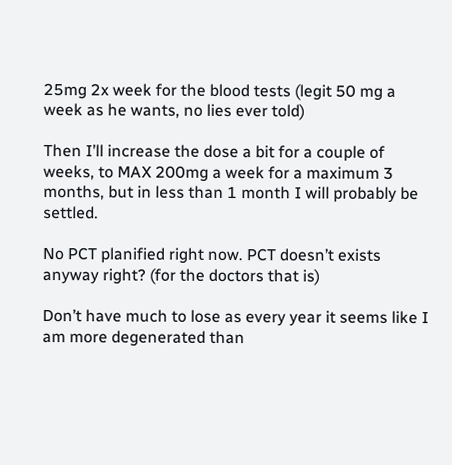25mg 2x week for the blood tests (legit 50 mg a week as he wants, no lies ever told)

Then I’ll increase the dose a bit for a couple of weeks, to MAX 200mg a week for a maximum 3 months, but in less than 1 month I will probably be settled.

No PCT planified right now. PCT doesn’t exists anyway right? (for the doctors that is)

Don’t have much to lose as every year it seems like I am more degenerated than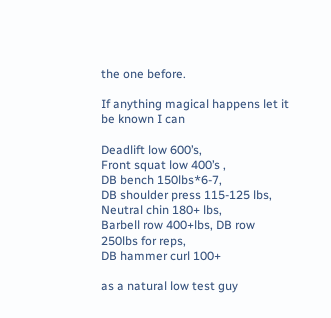the one before.

If anything magical happens let it be known I can

Deadlift low 600’s,
Front squat low 400’s ,
DB bench 150lbs*6-7,
DB shoulder press 115-125 lbs,
Neutral chin 180+ lbs,
Barbell row 400+lbs, DB row 250lbs for reps,
DB hammer curl 100+

as a natural low test guy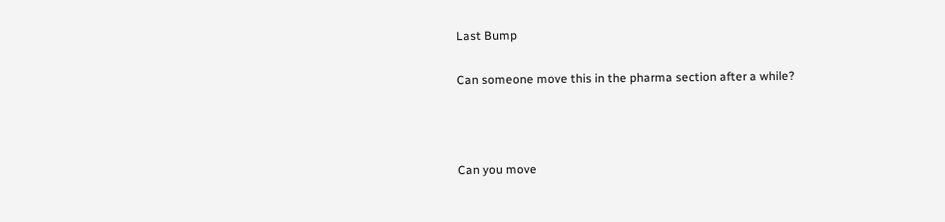Last Bump

Can someone move this in the pharma section after a while?



Can you move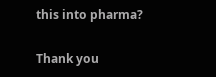this into pharma?

Thank you